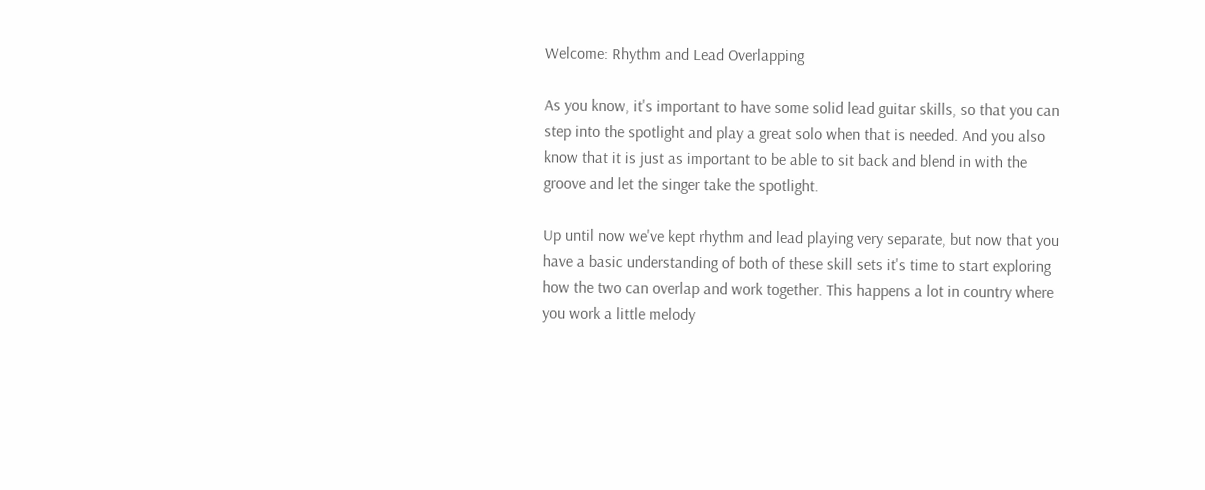Welcome: Rhythm and Lead Overlapping

As you know, it's important to have some solid lead guitar skills, so that you can step into the spotlight and play a great solo when that is needed. And you also know that it is just as important to be able to sit back and blend in with the groove and let the singer take the spotlight.

Up until now we've kept rhythm and lead playing very separate, but now that you have a basic understanding of both of these skill sets it's time to start exploring how the two can overlap and work together. This happens a lot in country where you work a little melody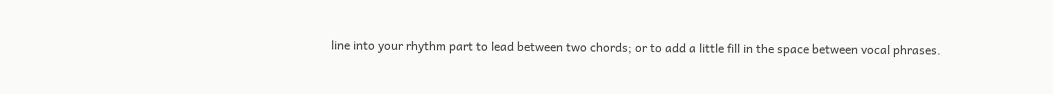line into your rhythm part to lead between two chords; or to add a little fill in the space between vocal phrases.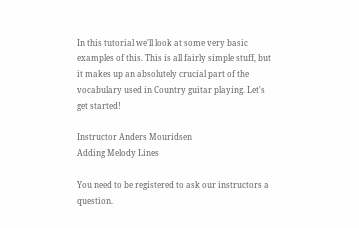In this tutorial we'll look at some very basic examples of this. This is all fairly simple stuff, but it makes up an absolutely crucial part of the vocabulary used in Country guitar playing. Let's get started!

Instructor Anders Mouridsen
Adding Melody Lines

You need to be registered to ask our instructors a question.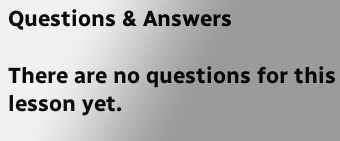Questions & Answers

There are no questions for this lesson yet.